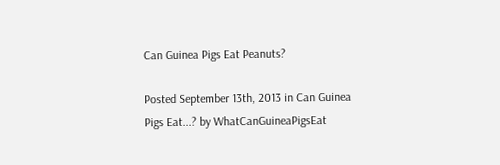Can Guinea Pigs Eat Peanuts?

Posted September 13th, 2013 in Can Guinea Pigs Eat...? by WhatCanGuineaPigsEat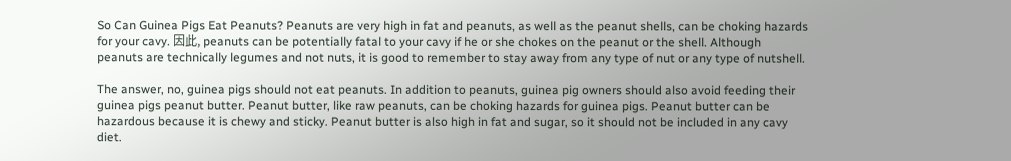So Can Guinea Pigs Eat Peanuts? Peanuts are very high in fat and peanuts, as well as the peanut shells, can be choking hazards for your cavy. 因此, peanuts can be potentially fatal to your cavy if he or she chokes on the peanut or the shell. Although peanuts are technically legumes and not nuts, it is good to remember to stay away from any type of nut or any type of nutshell.

The answer, no, guinea pigs should not eat peanuts. In addition to peanuts, guinea pig owners should also avoid feeding their guinea pigs peanut butter. Peanut butter, like raw peanuts, can be choking hazards for guinea pigs. Peanut butter can be hazardous because it is chewy and sticky. Peanut butter is also high in fat and sugar, so it should not be included in any cavy diet.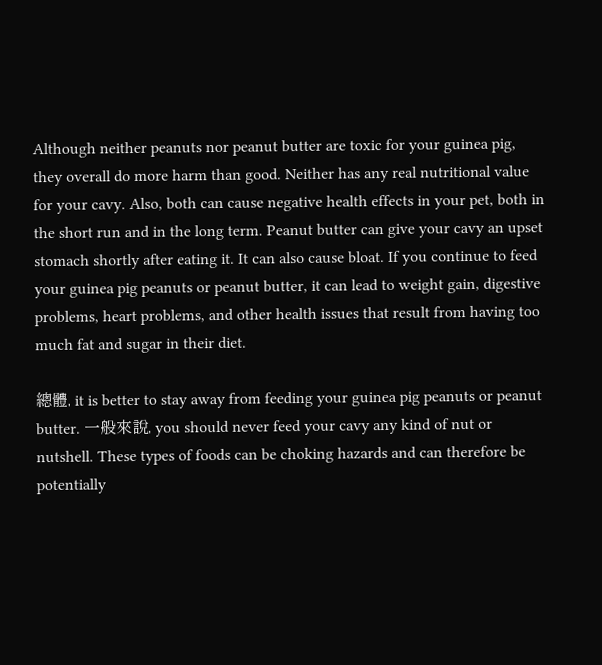Although neither peanuts nor peanut butter are toxic for your guinea pig, they overall do more harm than good. Neither has any real nutritional value for your cavy. Also, both can cause negative health effects in your pet, both in the short run and in the long term. Peanut butter can give your cavy an upset stomach shortly after eating it. It can also cause bloat. If you continue to feed your guinea pig peanuts or peanut butter, it can lead to weight gain, digestive problems, heart problems, and other health issues that result from having too much fat and sugar in their diet.

總體, it is better to stay away from feeding your guinea pig peanuts or peanut butter. 一般來說, you should never feed your cavy any kind of nut or nutshell. These types of foods can be choking hazards and can therefore be potentially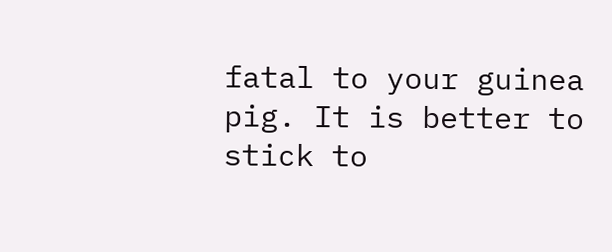fatal to your guinea pig. It is better to stick to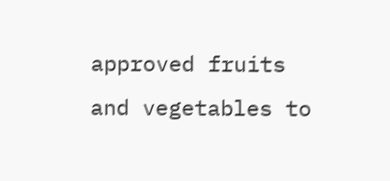approved fruits and vegetables to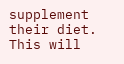supplement their diet. This will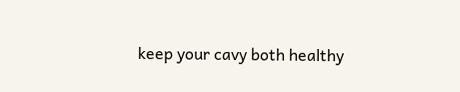keep your cavy both healthy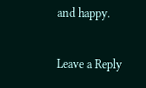and happy.

Leave a Reply